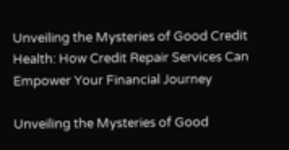Unveiling the Mysteries of Good Credit Health: How Credit Repair Services Can Empower Your Financial Journey

Unveiling the Mysteries of Good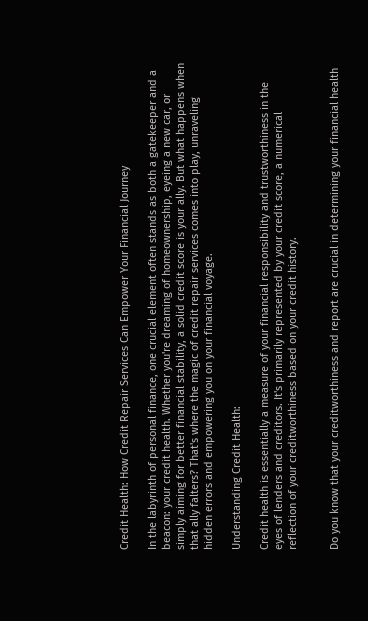Credit Health: How Credit Repair Services Can Empower Your Financial Journey

In the labyrinth of personal finance, one crucial element often stands as both a gatekeeper and a beacon: your credit health. Whether you're dreaming of homeownership, eyeing a new car, or simply aiming for better financial stability, a solid credit score is your ally. But what happens when that ally falters? That's where the magic of credit repair services comes into play, unraveling hidden errors and empowering you on your financial voyage.

Understanding Credit Health:

Credit health is essentially a measure of your financial responsibility and trustworthiness in the eyes of lenders and creditors. It's primarily represented by your credit score, a numerical reflection of your creditworthiness based on your credit history.


Do you know that your creditworthiness and report are crucial in determining your financial health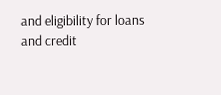and eligibility for loans and credit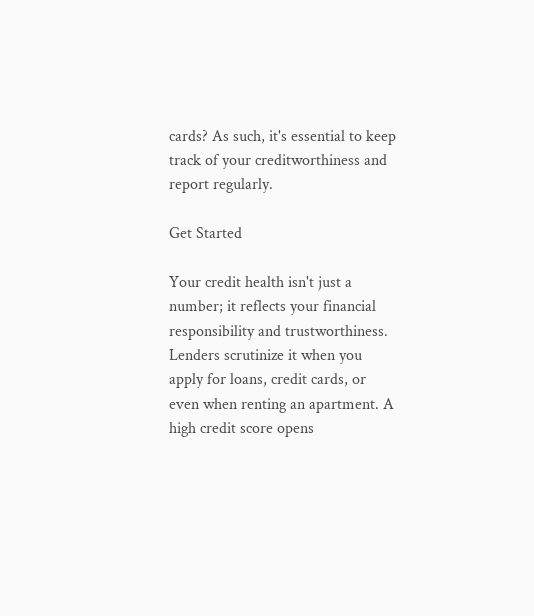cards? As such, it's essential to keep track of your creditworthiness and report regularly.

Get Started

Your credit health isn't just a number; it reflects your financial responsibility and trustworthiness. Lenders scrutinize it when you apply for loans, credit cards, or even when renting an apartment. A high credit score opens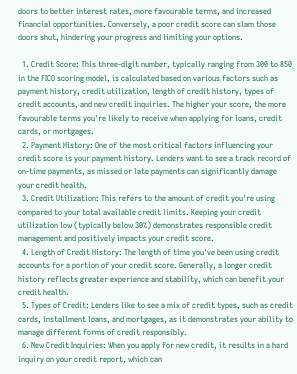doors to better interest rates, more favourable terms, and increased financial opportunities. Conversely, a poor credit score can slam those doors shut, hindering your progress and limiting your options.

  1. Credit Score: This three-digit number, typically ranging from 300 to 850 in the FICO scoring model, is calculated based on various factors such as payment history, credit utilization, length of credit history, types of credit accounts, and new credit inquiries. The higher your score, the more favourable terms you're likely to receive when applying for loans, credit cards, or mortgages.
  2. Payment History: One of the most critical factors influencing your credit score is your payment history. Lenders want to see a track record of on-time payments, as missed or late payments can significantly damage your credit health.
  3. Credit Utilization: This refers to the amount of credit you're using compared to your total available credit limits. Keeping your credit utilization low (typically below 30%) demonstrates responsible credit management and positively impacts your credit score.
  4. Length of Credit History: The length of time you've been using credit accounts for a portion of your credit score. Generally, a longer credit history reflects greater experience and stability, which can benefit your credit health.
  5. Types of Credit: Lenders like to see a mix of credit types, such as credit cards, installment loans, and mortgages, as it demonstrates your ability to manage different forms of credit responsibly.
  6. New Credit Inquiries: When you apply for new credit, it results in a hard inquiry on your credit report, which can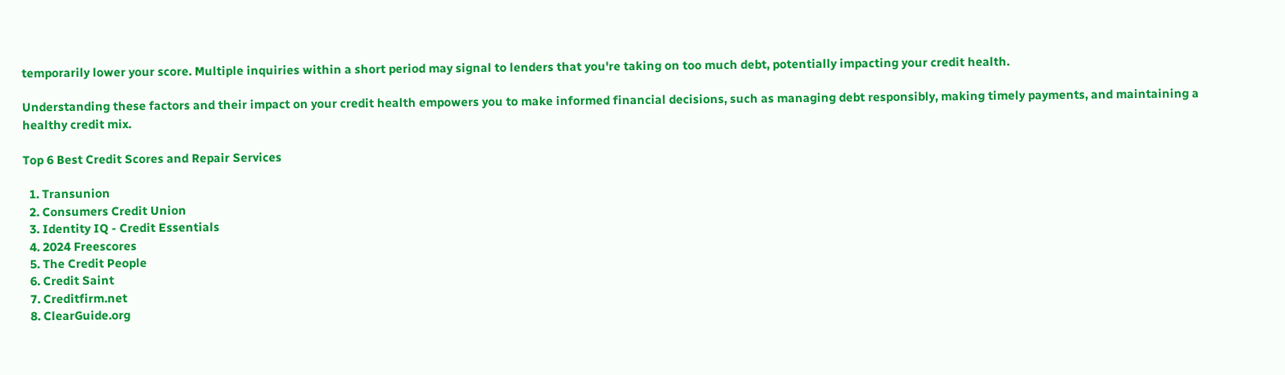temporarily lower your score. Multiple inquiries within a short period may signal to lenders that you're taking on too much debt, potentially impacting your credit health.

Understanding these factors and their impact on your credit health empowers you to make informed financial decisions, such as managing debt responsibly, making timely payments, and maintaining a healthy credit mix.

Top 6 Best Credit Scores and Repair Services

  1. Transunion
  2. Consumers Credit Union
  3. Identity IQ - Credit Essentials
  4. 2024 Freescores
  5. The Credit People
  6. Credit Saint
  7. Creditfirm.net
  8. ClearGuide.org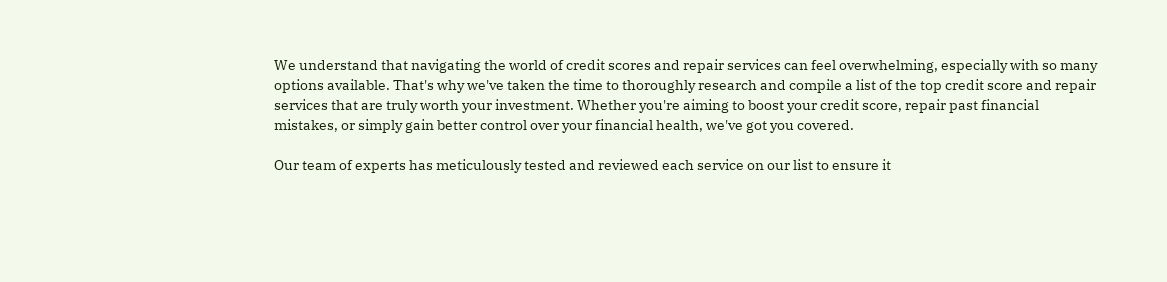We understand that navigating the world of credit scores and repair services can feel overwhelming, especially with so many options available. That's why we've taken the time to thoroughly research and compile a list of the top credit score and repair services that are truly worth your investment. Whether you're aiming to boost your credit score, repair past financial mistakes, or simply gain better control over your financial health, we've got you covered.

Our team of experts has meticulously tested and reviewed each service on our list to ensure it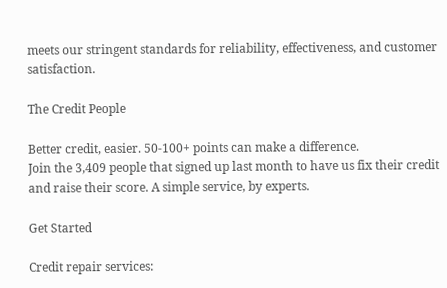meets our stringent standards for reliability, effectiveness, and customer satisfaction.

The Credit People

Better credit, easier. 50-100+ points can make a difference.
Join the 3,409 people that signed up last month to have us fix their credit and raise their score. A simple service, by experts.

Get Started

Credit repair services: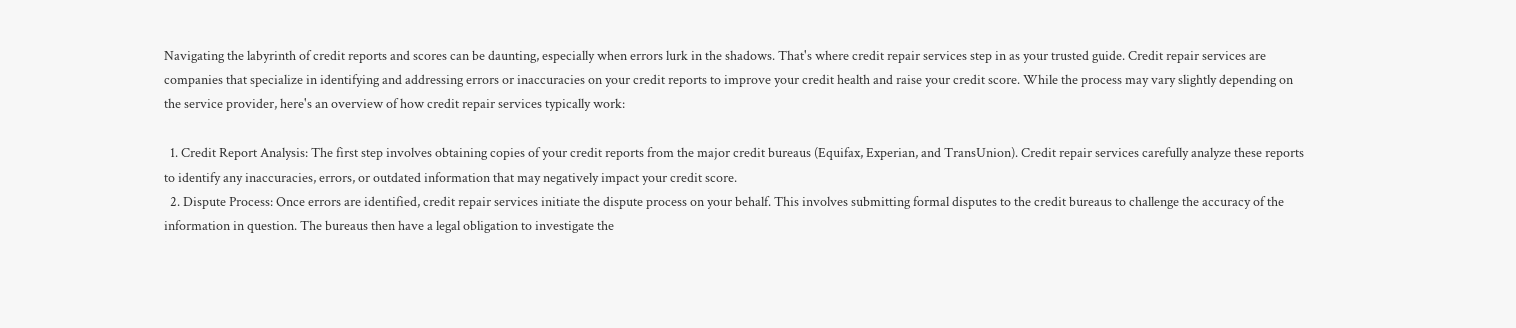Navigating the labyrinth of credit reports and scores can be daunting, especially when errors lurk in the shadows. That's where credit repair services step in as your trusted guide. Credit repair services are companies that specialize in identifying and addressing errors or inaccuracies on your credit reports to improve your credit health and raise your credit score. While the process may vary slightly depending on the service provider, here's an overview of how credit repair services typically work:

  1. Credit Report Analysis: The first step involves obtaining copies of your credit reports from the major credit bureaus (Equifax, Experian, and TransUnion). Credit repair services carefully analyze these reports to identify any inaccuracies, errors, or outdated information that may negatively impact your credit score.
  2. Dispute Process: Once errors are identified, credit repair services initiate the dispute process on your behalf. This involves submitting formal disputes to the credit bureaus to challenge the accuracy of the information in question. The bureaus then have a legal obligation to investigate the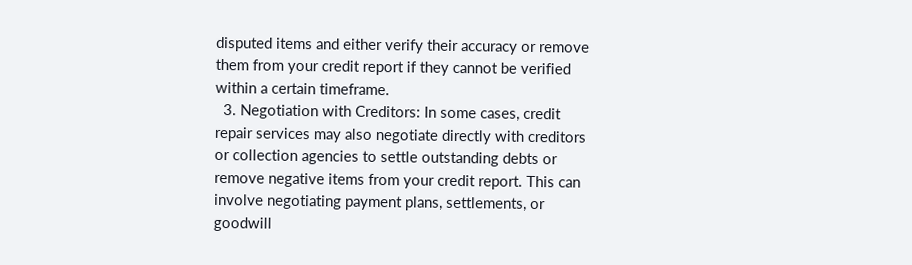disputed items and either verify their accuracy or remove them from your credit report if they cannot be verified within a certain timeframe.
  3. Negotiation with Creditors: In some cases, credit repair services may also negotiate directly with creditors or collection agencies to settle outstanding debts or remove negative items from your credit report. This can involve negotiating payment plans, settlements, or goodwill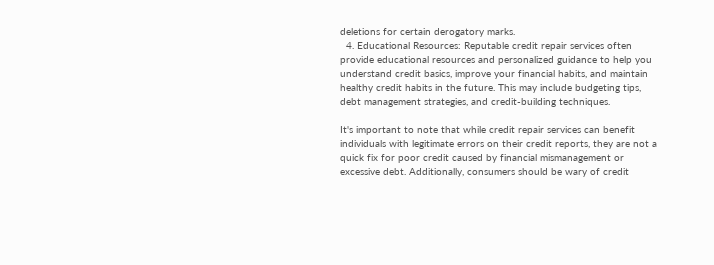deletions for certain derogatory marks.
  4. Educational Resources: Reputable credit repair services often provide educational resources and personalized guidance to help you understand credit basics, improve your financial habits, and maintain healthy credit habits in the future. This may include budgeting tips, debt management strategies, and credit-building techniques.

It's important to note that while credit repair services can benefit individuals with legitimate errors on their credit reports, they are not a quick fix for poor credit caused by financial mismanagement or excessive debt. Additionally, consumers should be wary of credit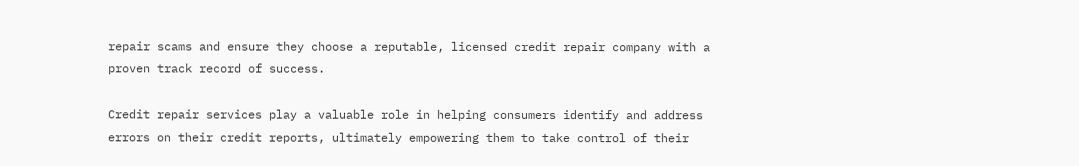repair scams and ensure they choose a reputable, licensed credit repair company with a proven track record of success.

Credit repair services play a valuable role in helping consumers identify and address errors on their credit reports, ultimately empowering them to take control of their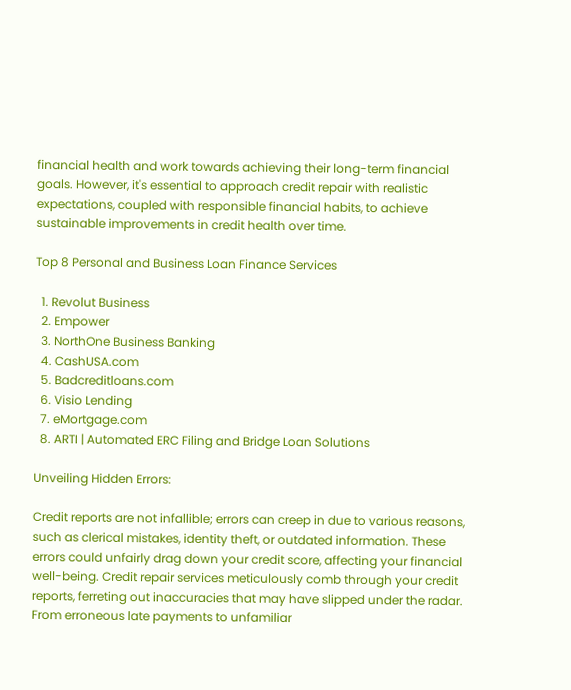financial health and work towards achieving their long-term financial goals. However, it's essential to approach credit repair with realistic expectations, coupled with responsible financial habits, to achieve sustainable improvements in credit health over time.

Top 8 Personal and Business Loan Finance Services

  1. Revolut Business
  2. Empower
  3. NorthOne Business Banking
  4. CashUSA.com
  5. Badcreditloans.com
  6. Visio Lending
  7. eMortgage.com
  8. ARTI | Automated ERC Filing and Bridge Loan Solutions

Unveiling Hidden Errors:

Credit reports are not infallible; errors can creep in due to various reasons, such as clerical mistakes, identity theft, or outdated information. These errors could unfairly drag down your credit score, affecting your financial well-being. Credit repair services meticulously comb through your credit reports, ferreting out inaccuracies that may have slipped under the radar. From erroneous late payments to unfamiliar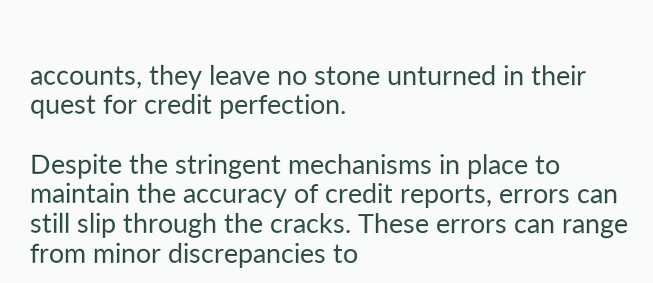accounts, they leave no stone unturned in their quest for credit perfection.

Despite the stringent mechanisms in place to maintain the accuracy of credit reports, errors can still slip through the cracks. These errors can range from minor discrepancies to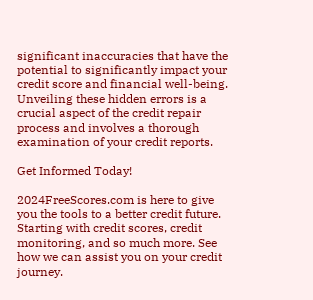significant inaccuracies that have the potential to significantly impact your credit score and financial well-being. Unveiling these hidden errors is a crucial aspect of the credit repair process and involves a thorough examination of your credit reports.

Get Informed Today!

2024FreeScores.com is here to give you the tools to a better credit future. Starting with credit scores, credit monitoring, and so much more. See how we can assist you on your credit journey.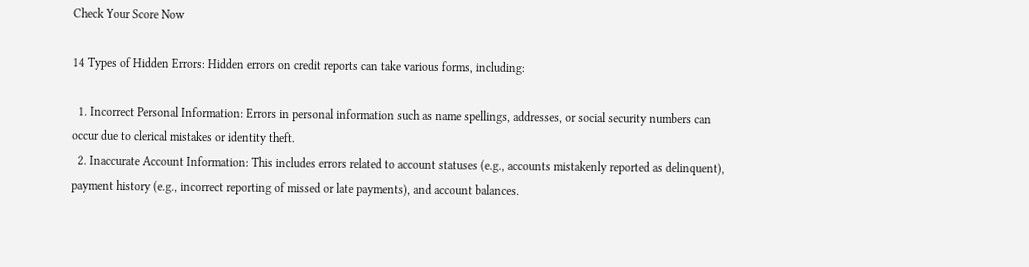Check Your Score Now

14 Types of Hidden Errors: Hidden errors on credit reports can take various forms, including:

  1. Incorrect Personal Information: Errors in personal information such as name spellings, addresses, or social security numbers can occur due to clerical mistakes or identity theft.
  2. Inaccurate Account Information: This includes errors related to account statuses (e.g., accounts mistakenly reported as delinquent), payment history (e.g., incorrect reporting of missed or late payments), and account balances.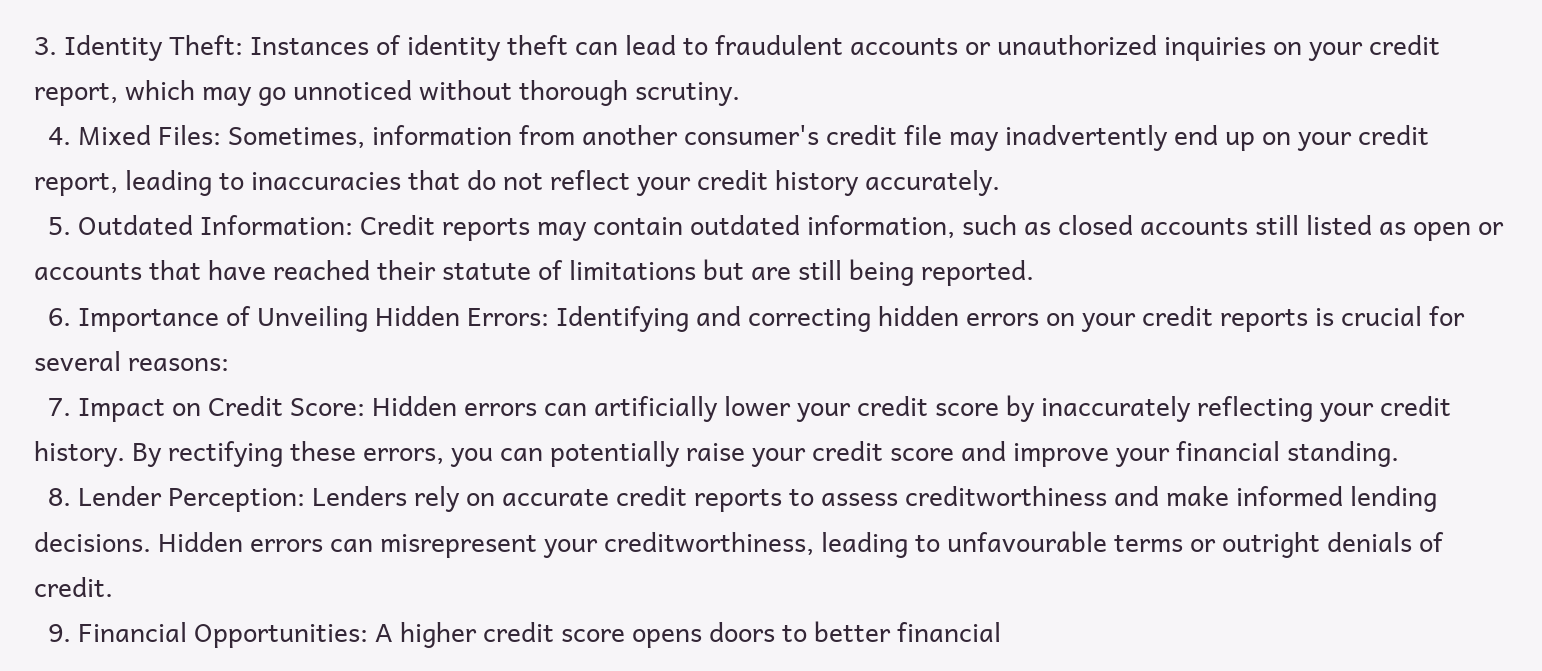3. Identity Theft: Instances of identity theft can lead to fraudulent accounts or unauthorized inquiries on your credit report, which may go unnoticed without thorough scrutiny.
  4. Mixed Files: Sometimes, information from another consumer's credit file may inadvertently end up on your credit report, leading to inaccuracies that do not reflect your credit history accurately.
  5. Outdated Information: Credit reports may contain outdated information, such as closed accounts still listed as open or accounts that have reached their statute of limitations but are still being reported.
  6. Importance of Unveiling Hidden Errors: Identifying and correcting hidden errors on your credit reports is crucial for several reasons:
  7. Impact on Credit Score: Hidden errors can artificially lower your credit score by inaccurately reflecting your credit history. By rectifying these errors, you can potentially raise your credit score and improve your financial standing.
  8. Lender Perception: Lenders rely on accurate credit reports to assess creditworthiness and make informed lending decisions. Hidden errors can misrepresent your creditworthiness, leading to unfavourable terms or outright denials of credit.
  9. Financial Opportunities: A higher credit score opens doors to better financial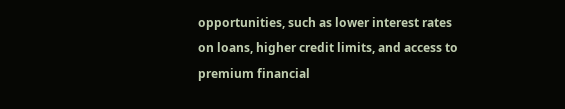opportunities, such as lower interest rates on loans, higher credit limits, and access to premium financial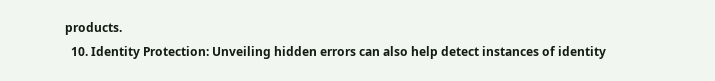products.
  10. Identity Protection: Unveiling hidden errors can also help detect instances of identity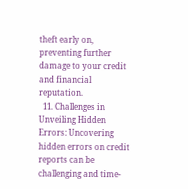theft early on, preventing further damage to your credit and financial reputation.
  11. Challenges in Unveiling Hidden Errors: Uncovering hidden errors on credit reports can be challenging and time-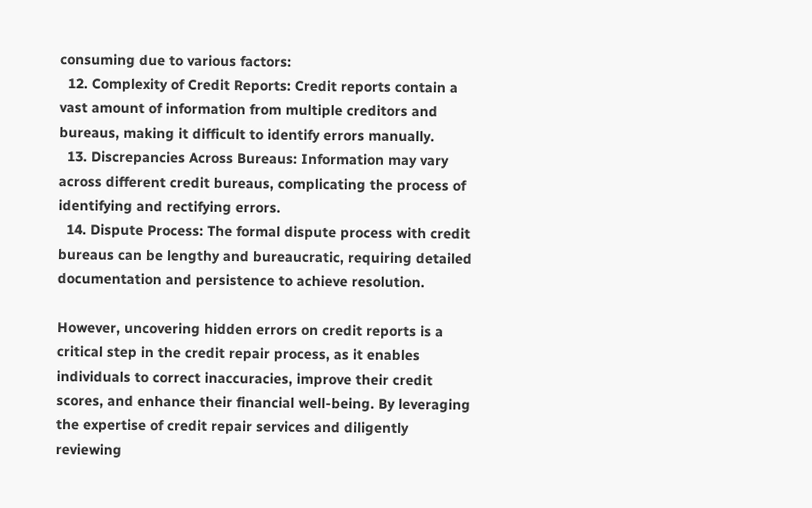consuming due to various factors:
  12. Complexity of Credit Reports: Credit reports contain a vast amount of information from multiple creditors and bureaus, making it difficult to identify errors manually.
  13. Discrepancies Across Bureaus: Information may vary across different credit bureaus, complicating the process of identifying and rectifying errors.
  14. Dispute Process: The formal dispute process with credit bureaus can be lengthy and bureaucratic, requiring detailed documentation and persistence to achieve resolution.

However, uncovering hidden errors on credit reports is a critical step in the credit repair process, as it enables individuals to correct inaccuracies, improve their credit scores, and enhance their financial well-being. By leveraging the expertise of credit repair services and diligently reviewing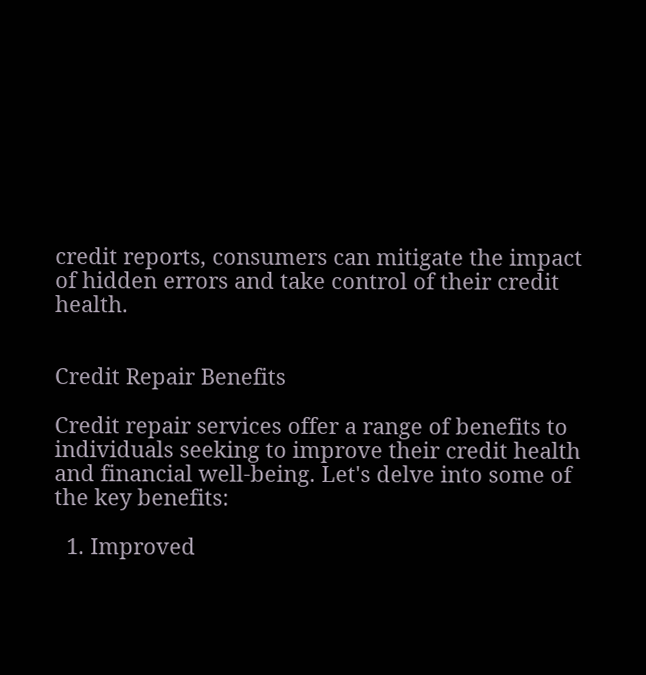credit reports, consumers can mitigate the impact of hidden errors and take control of their credit health.


Credit Repair Benefits

Credit repair services offer a range of benefits to individuals seeking to improve their credit health and financial well-being. Let's delve into some of the key benefits:

  1. Improved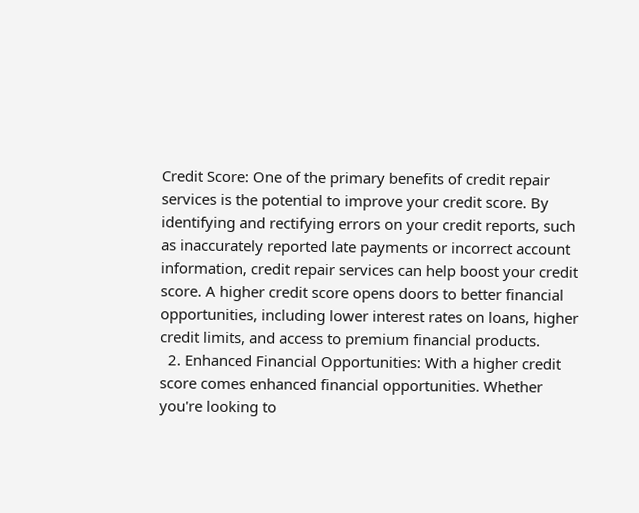Credit Score: One of the primary benefits of credit repair services is the potential to improve your credit score. By identifying and rectifying errors on your credit reports, such as inaccurately reported late payments or incorrect account information, credit repair services can help boost your credit score. A higher credit score opens doors to better financial opportunities, including lower interest rates on loans, higher credit limits, and access to premium financial products.
  2. Enhanced Financial Opportunities: With a higher credit score comes enhanced financial opportunities. Whether you're looking to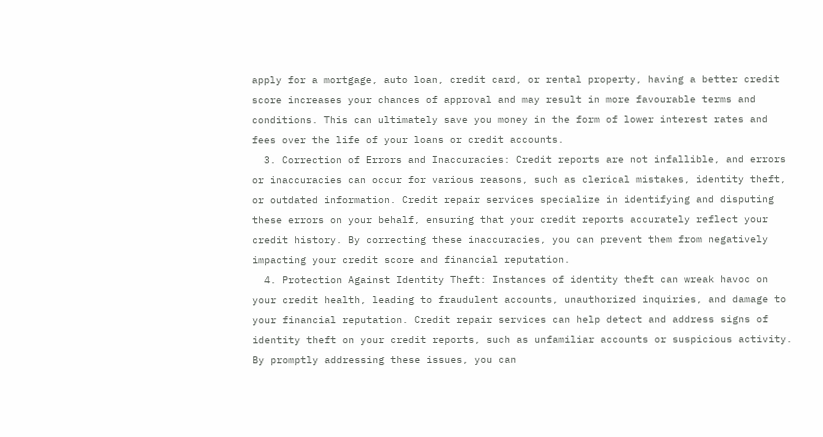apply for a mortgage, auto loan, credit card, or rental property, having a better credit score increases your chances of approval and may result in more favourable terms and conditions. This can ultimately save you money in the form of lower interest rates and fees over the life of your loans or credit accounts.
  3. Correction of Errors and Inaccuracies: Credit reports are not infallible, and errors or inaccuracies can occur for various reasons, such as clerical mistakes, identity theft, or outdated information. Credit repair services specialize in identifying and disputing these errors on your behalf, ensuring that your credit reports accurately reflect your credit history. By correcting these inaccuracies, you can prevent them from negatively impacting your credit score and financial reputation.
  4. Protection Against Identity Theft: Instances of identity theft can wreak havoc on your credit health, leading to fraudulent accounts, unauthorized inquiries, and damage to your financial reputation. Credit repair services can help detect and address signs of identity theft on your credit reports, such as unfamiliar accounts or suspicious activity. By promptly addressing these issues, you can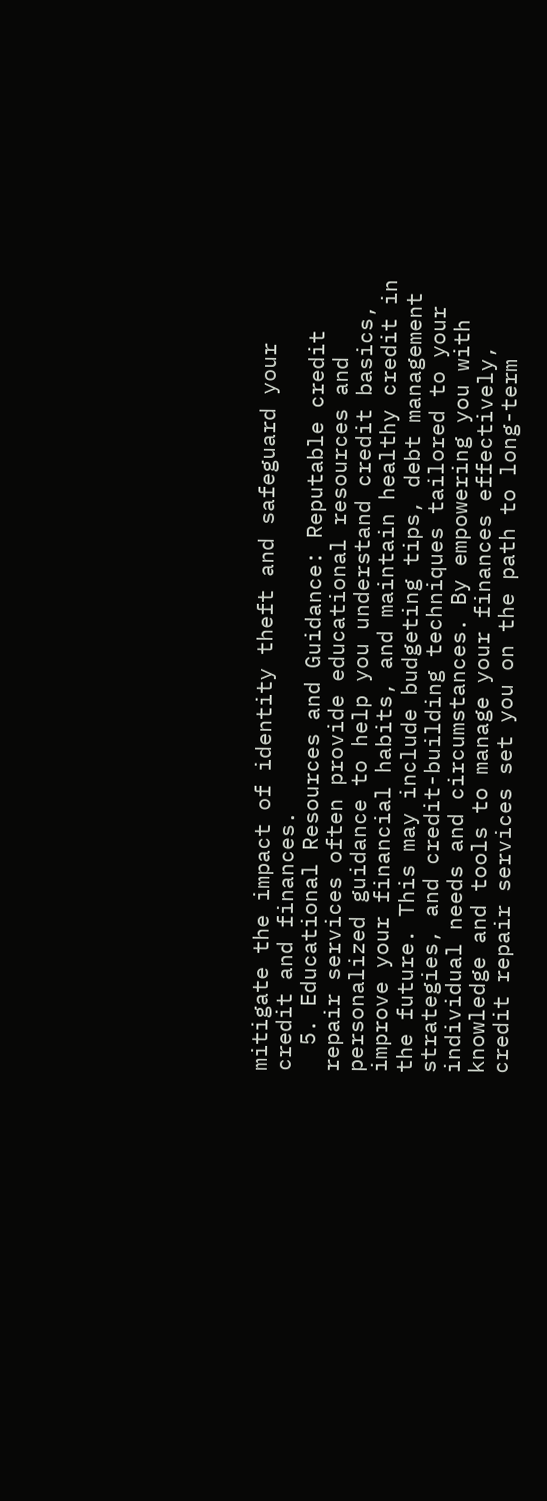mitigate the impact of identity theft and safeguard your credit and finances.
  5. Educational Resources and Guidance: Reputable credit repair services often provide educational resources and personalized guidance to help you understand credit basics, improve your financial habits, and maintain healthy credit in the future. This may include budgeting tips, debt management strategies, and credit-building techniques tailored to your individual needs and circumstances. By empowering you with knowledge and tools to manage your finances effectively, credit repair services set you on the path to long-term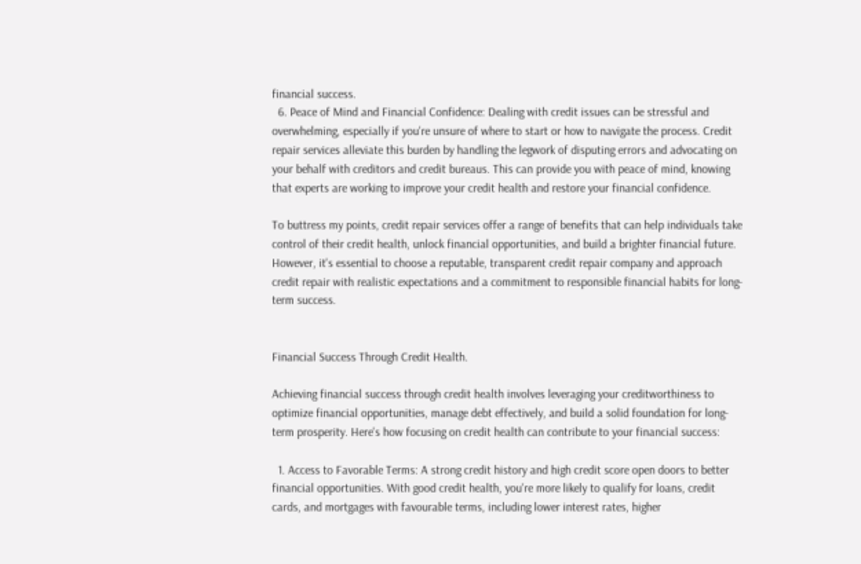financial success.
  6. Peace of Mind and Financial Confidence: Dealing with credit issues can be stressful and overwhelming, especially if you're unsure of where to start or how to navigate the process. Credit repair services alleviate this burden by handling the legwork of disputing errors and advocating on your behalf with creditors and credit bureaus. This can provide you with peace of mind, knowing that experts are working to improve your credit health and restore your financial confidence.

To buttress my points, credit repair services offer a range of benefits that can help individuals take control of their credit health, unlock financial opportunities, and build a brighter financial future. However, it's essential to choose a reputable, transparent credit repair company and approach credit repair with realistic expectations and a commitment to responsible financial habits for long-term success.


Financial Success Through Credit Health.

Achieving financial success through credit health involves leveraging your creditworthiness to optimize financial opportunities, manage debt effectively, and build a solid foundation for long-term prosperity. Here's how focusing on credit health can contribute to your financial success:

  1. Access to Favorable Terms: A strong credit history and high credit score open doors to better financial opportunities. With good credit health, you're more likely to qualify for loans, credit cards, and mortgages with favourable terms, including lower interest rates, higher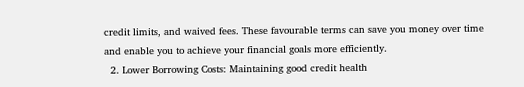credit limits, and waived fees. These favourable terms can save you money over time and enable you to achieve your financial goals more efficiently.
  2. Lower Borrowing Costs: Maintaining good credit health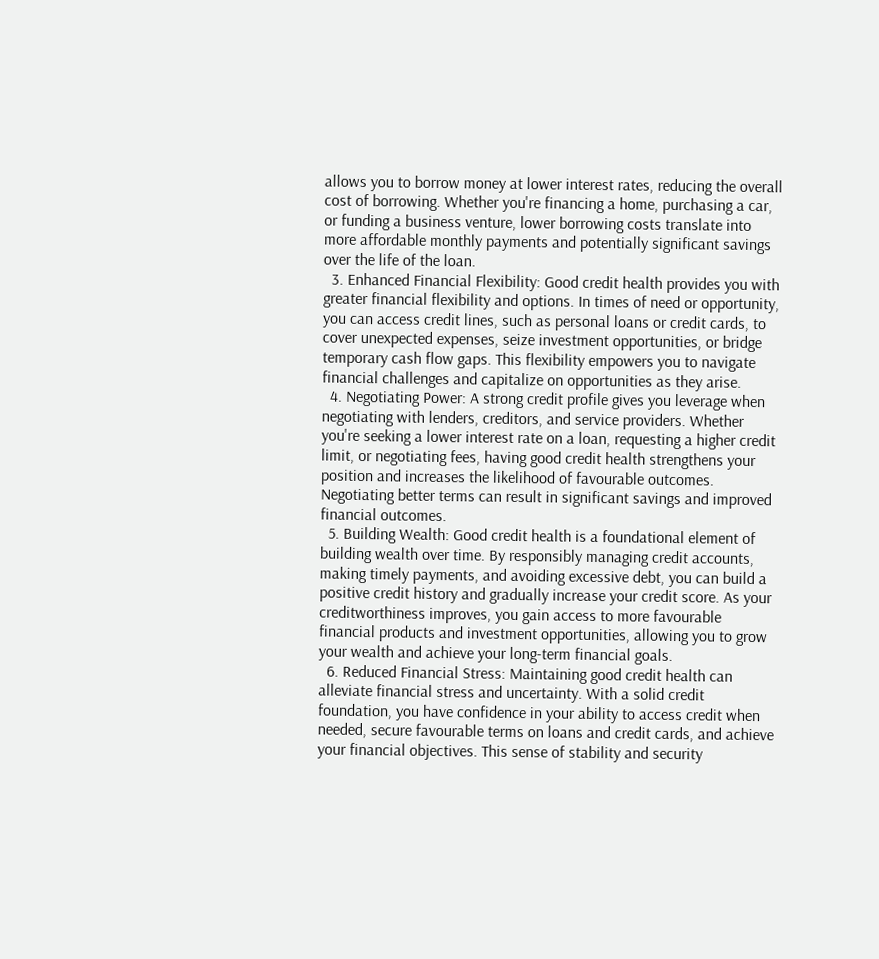allows you to borrow money at lower interest rates, reducing the overall cost of borrowing. Whether you're financing a home, purchasing a car, or funding a business venture, lower borrowing costs translate into more affordable monthly payments and potentially significant savings over the life of the loan.
  3. Enhanced Financial Flexibility: Good credit health provides you with greater financial flexibility and options. In times of need or opportunity, you can access credit lines, such as personal loans or credit cards, to cover unexpected expenses, seize investment opportunities, or bridge temporary cash flow gaps. This flexibility empowers you to navigate financial challenges and capitalize on opportunities as they arise.
  4. Negotiating Power: A strong credit profile gives you leverage when negotiating with lenders, creditors, and service providers. Whether you're seeking a lower interest rate on a loan, requesting a higher credit limit, or negotiating fees, having good credit health strengthens your position and increases the likelihood of favourable outcomes. Negotiating better terms can result in significant savings and improved financial outcomes.
  5. Building Wealth: Good credit health is a foundational element of building wealth over time. By responsibly managing credit accounts, making timely payments, and avoiding excessive debt, you can build a positive credit history and gradually increase your credit score. As your creditworthiness improves, you gain access to more favourable financial products and investment opportunities, allowing you to grow your wealth and achieve your long-term financial goals.
  6. Reduced Financial Stress: Maintaining good credit health can alleviate financial stress and uncertainty. With a solid credit foundation, you have confidence in your ability to access credit when needed, secure favourable terms on loans and credit cards, and achieve your financial objectives. This sense of stability and security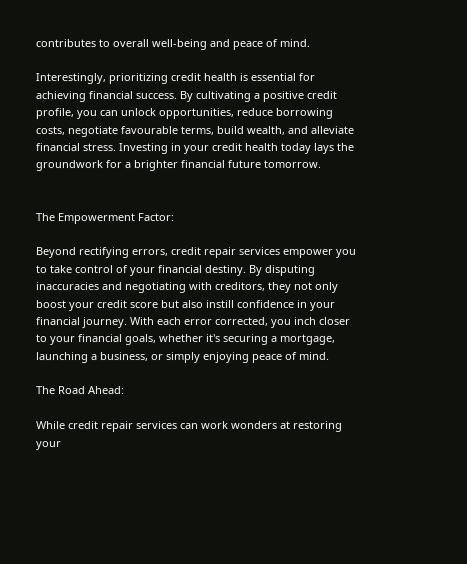contributes to overall well-being and peace of mind.

Interestingly, prioritizing credit health is essential for achieving financial success. By cultivating a positive credit profile, you can unlock opportunities, reduce borrowing costs, negotiate favourable terms, build wealth, and alleviate financial stress. Investing in your credit health today lays the groundwork for a brighter financial future tomorrow.


The Empowerment Factor:

Beyond rectifying errors, credit repair services empower you to take control of your financial destiny. By disputing inaccuracies and negotiating with creditors, they not only boost your credit score but also instill confidence in your financial journey. With each error corrected, you inch closer to your financial goals, whether it's securing a mortgage, launching a business, or simply enjoying peace of mind.

The Road Ahead:

While credit repair services can work wonders at restoring your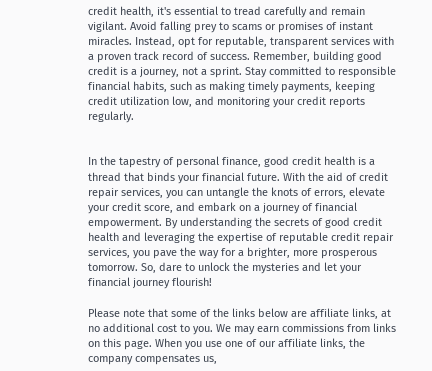credit health, it's essential to tread carefully and remain vigilant. Avoid falling prey to scams or promises of instant miracles. Instead, opt for reputable, transparent services with a proven track record of success. Remember, building good credit is a journey, not a sprint. Stay committed to responsible financial habits, such as making timely payments, keeping credit utilization low, and monitoring your credit reports regularly.


In the tapestry of personal finance, good credit health is a thread that binds your financial future. With the aid of credit repair services, you can untangle the knots of errors, elevate your credit score, and embark on a journey of financial empowerment. By understanding the secrets of good credit health and leveraging the expertise of reputable credit repair services, you pave the way for a brighter, more prosperous tomorrow. So, dare to unlock the mysteries and let your financial journey flourish!

Please note that some of the links below are affiliate links, at no additional cost to you. We may earn commissions from links on this page. When you use one of our affiliate links, the company compensates us,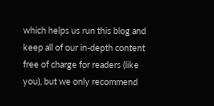which helps us run this blog and keep all of our in-depth content free of charge for readers (like you), but we only recommend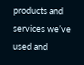products and services we’ve used and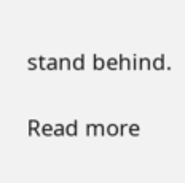stand behind.

Read more